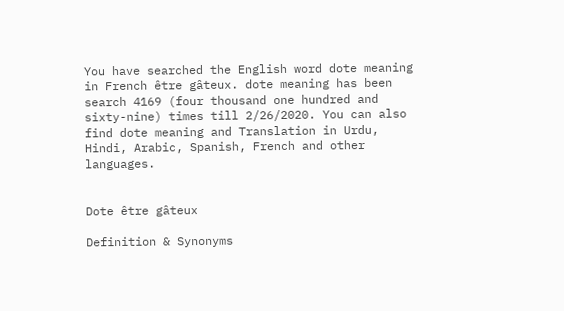You have searched the English word dote meaning in French être gâteux. dote meaning has been search 4169 (four thousand one hundred and sixty-nine) times till 2/26/2020. You can also find dote meaning and Translation in Urdu, Hindi, Arabic, Spanish, French and other languages.


Dote être gâteux

Definition & Synonyms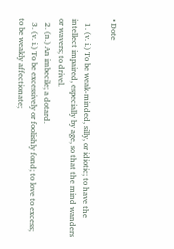• Dote

  1. (v. i.) To be weak-minded, silly, or idiotic; to have the intellect impaired, especially by age, so that the mind wanders or wavers; to drivel.
  2. (n.) An imbecile; a dotard.
  3. (v. i.) To be excessively or foolishly fond; to love to excess; to be weakly affectionate;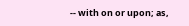-- with on or upon; as,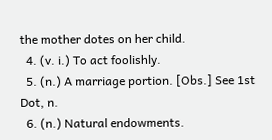the mother dotes on her child.
  4. (v. i.) To act foolishly.
  5. (n.) A marriage portion. [Obs.] See 1st Dot, n.
  6. (n.) Natural endowments.